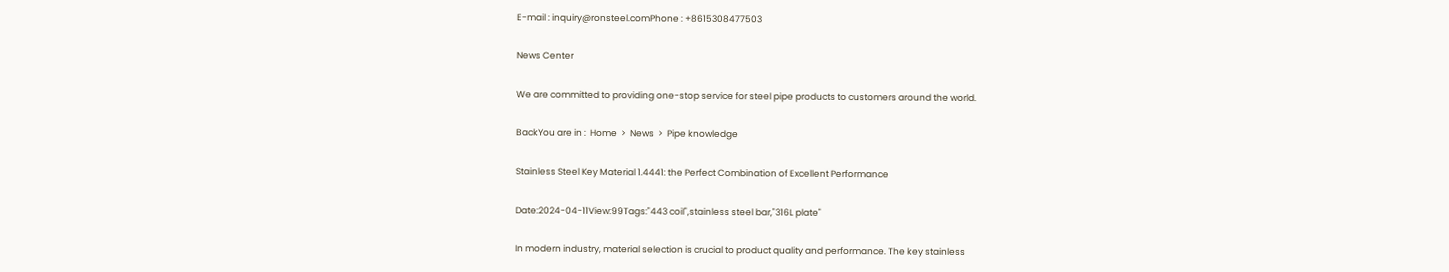E-mail : inquiry@ronsteel.comPhone : +8615308477503

News Center

We are committed to providing one-stop service for steel pipe products to customers around the world.

BackYou are in :  Home  >  News  >  Pipe knowledge

Stainless Steel Key Material 1.4441: the Perfect Combination of Excellent Performance

Date:2024-04-11View:99Tags:"443 coil",stainless steel bar,"316L plate"

In modern industry, material selection is crucial to product quality and performance. The key stainless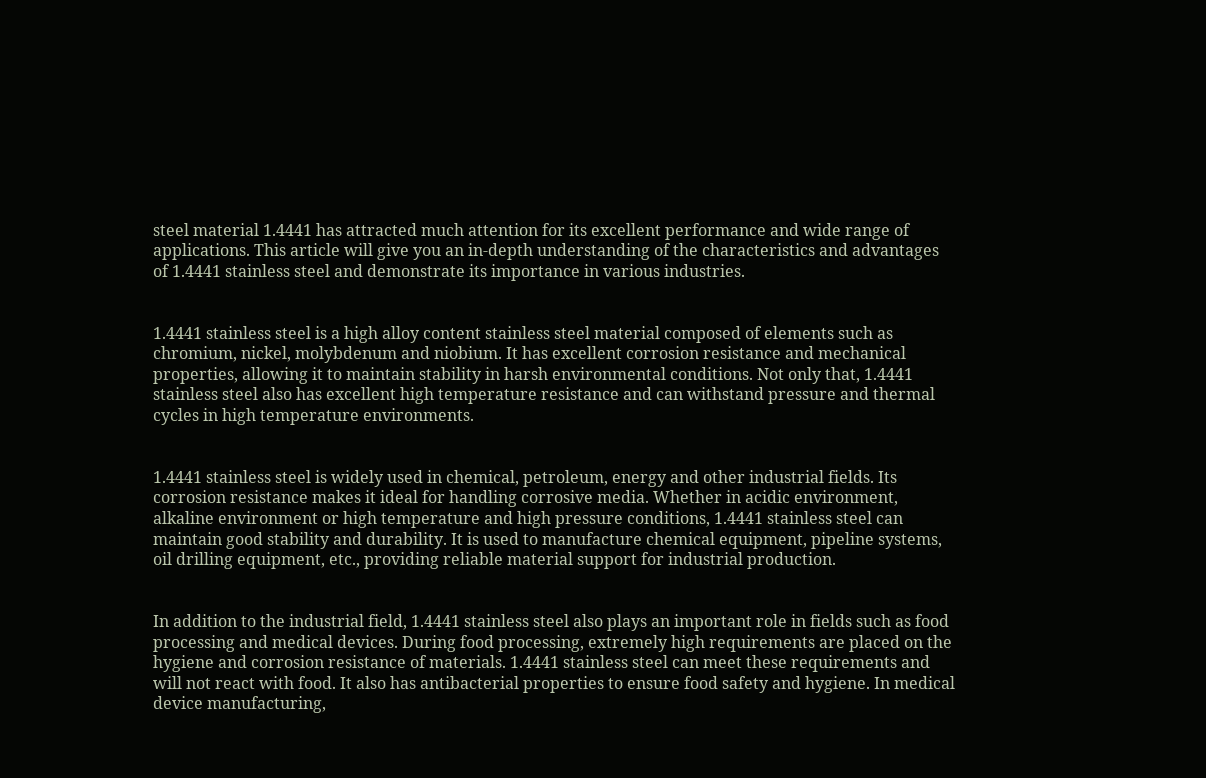steel material 1.4441 has attracted much attention for its excellent performance and wide range of applications. This article will give you an in-depth understanding of the characteristics and advantages of 1.4441 stainless steel and demonstrate its importance in various industries.


1.4441 stainless steel is a high alloy content stainless steel material composed of elements such as chromium, nickel, molybdenum and niobium. It has excellent corrosion resistance and mechanical properties, allowing it to maintain stability in harsh environmental conditions. Not only that, 1.4441 stainless steel also has excellent high temperature resistance and can withstand pressure and thermal cycles in high temperature environments.


1.4441 stainless steel is widely used in chemical, petroleum, energy and other industrial fields. Its corrosion resistance makes it ideal for handling corrosive media. Whether in acidic environment, alkaline environment or high temperature and high pressure conditions, 1.4441 stainless steel can maintain good stability and durability. It is used to manufacture chemical equipment, pipeline systems, oil drilling equipment, etc., providing reliable material support for industrial production.


In addition to the industrial field, 1.4441 stainless steel also plays an important role in fields such as food processing and medical devices. During food processing, extremely high requirements are placed on the hygiene and corrosion resistance of materials. 1.4441 stainless steel can meet these requirements and will not react with food. It also has antibacterial properties to ensure food safety and hygiene. In medical device manufacturing,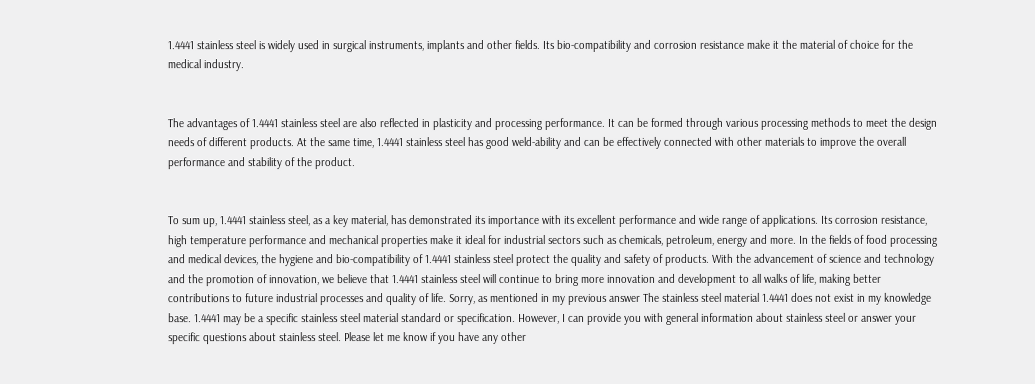1.4441 stainless steel is widely used in surgical instruments, implants and other fields. Its bio-compatibility and corrosion resistance make it the material of choice for the medical industry.


The advantages of 1.4441 stainless steel are also reflected in plasticity and processing performance. It can be formed through various processing methods to meet the design needs of different products. At the same time, 1.4441 stainless steel has good weld-ability and can be effectively connected with other materials to improve the overall performance and stability of the product.


To sum up, 1.4441 stainless steel, as a key material, has demonstrated its importance with its excellent performance and wide range of applications. Its corrosion resistance, high temperature performance and mechanical properties make it ideal for industrial sectors such as chemicals, petroleum, energy and more. In the fields of food processing and medical devices, the hygiene and bio-compatibility of 1.4441 stainless steel protect the quality and safety of products. With the advancement of science and technology and the promotion of innovation, we believe that 1.4441 stainless steel will continue to bring more innovation and development to all walks of life, making better contributions to future industrial processes and quality of life. Sorry, as mentioned in my previous answer The stainless steel material 1.4441 does not exist in my knowledge base. 1.4441 may be a specific stainless steel material standard or specification. However, I can provide you with general information about stainless steel or answer your specific questions about stainless steel. Please let me know if you have any other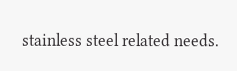stainless steel related needs.